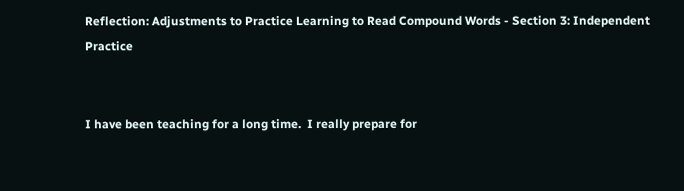Reflection: Adjustments to Practice Learning to Read Compound Words - Section 3: Independent Practice


I have been teaching for a long time.  I really prepare for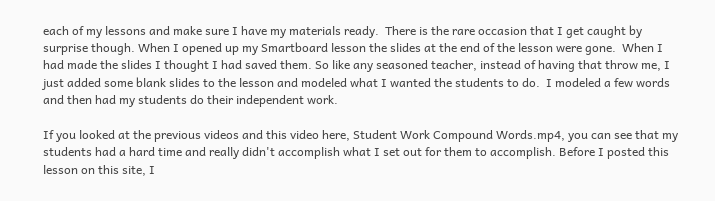each of my lessons and make sure I have my materials ready.  There is the rare occasion that I get caught by surprise though. When I opened up my Smartboard lesson the slides at the end of the lesson were gone.  When I had made the slides I thought I had saved them. So like any seasoned teacher, instead of having that throw me, I just added some blank slides to the lesson and modeled what I wanted the students to do.  I modeled a few words and then had my students do their independent work.

If you looked at the previous videos and this video here, Student Work Compound Words.mp4, you can see that my students had a hard time and really didn't accomplish what I set out for them to accomplish. Before I posted this lesson on this site, I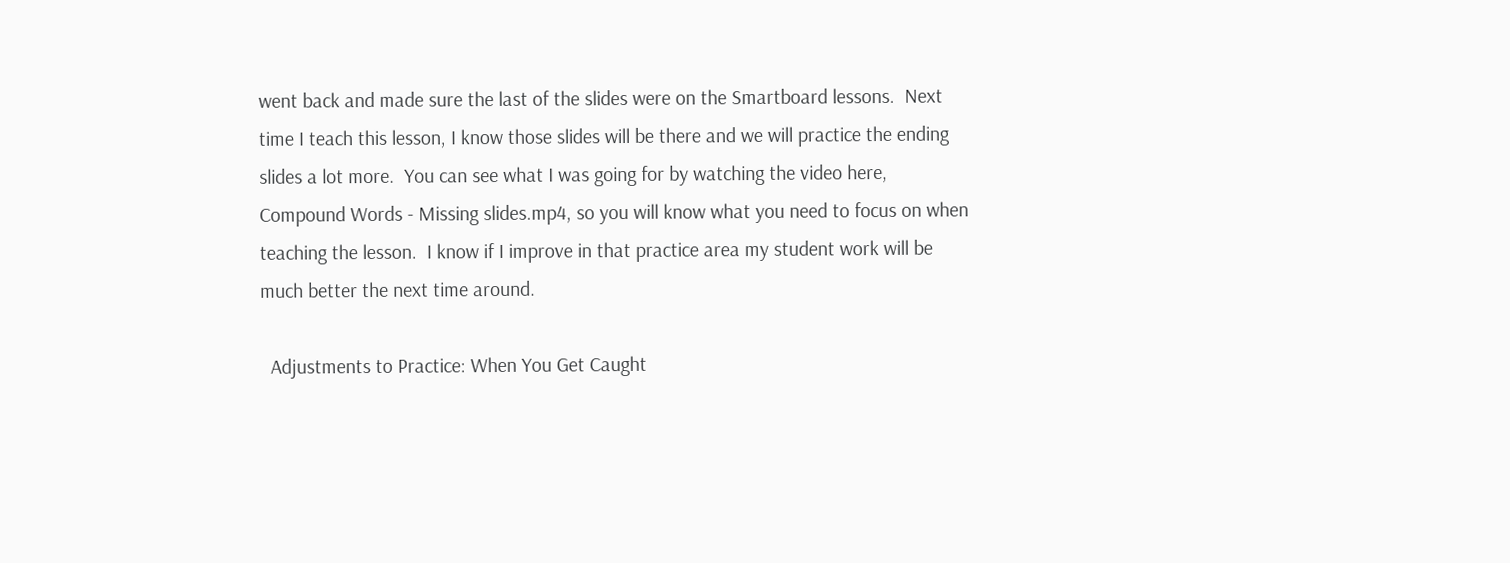went back and made sure the last of the slides were on the Smartboard lessons.  Next time I teach this lesson, I know those slides will be there and we will practice the ending slides a lot more.  You can see what I was going for by watching the video here, Compound Words - Missing slides.mp4, so you will know what you need to focus on when teaching the lesson.  I know if I improve in that practice area my student work will be much better the next time around.

  Adjustments to Practice: When You Get Caught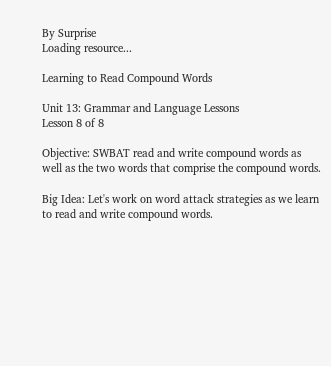By Surprise
Loading resource...

Learning to Read Compound Words

Unit 13: Grammar and Language Lessons
Lesson 8 of 8

Objective: SWBAT read and write compound words as well as the two words that comprise the compound words.

Big Idea: Let's work on word attack strategies as we learn to read and write compound words.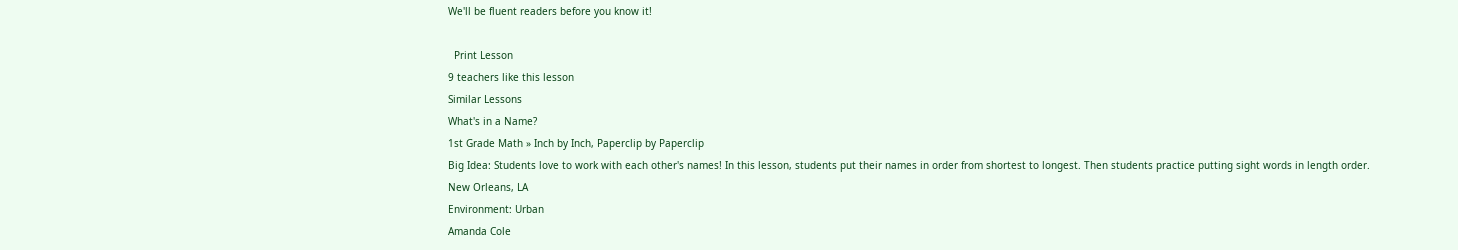We'll be fluent readers before you know it!

  Print Lesson
9 teachers like this lesson
Similar Lessons
What's in a Name?
1st Grade Math » Inch by Inch, Paperclip by Paperclip
Big Idea: Students love to work with each other's names! In this lesson, students put their names in order from shortest to longest. Then students practice putting sight words in length order.
New Orleans, LA
Environment: Urban
Amanda Cole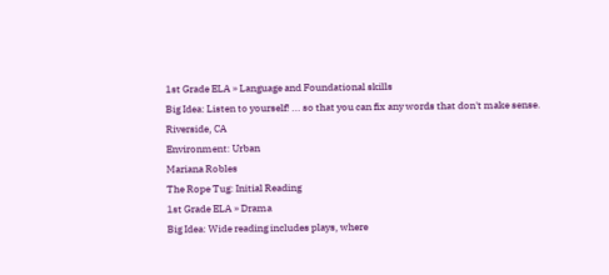1st Grade ELA » Language and Foundational skills
Big Idea: Listen to yourself! ... so that you can fix any words that don't make sense.
Riverside, CA
Environment: Urban
Mariana Robles
The Rope Tug: Initial Reading
1st Grade ELA » Drama
Big Idea: Wide reading includes plays, where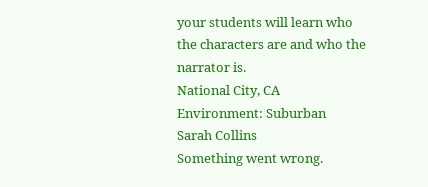your students will learn who the characters are and who the narrator is.
National City, CA
Environment: Suburban
Sarah Collins
Something went wrong.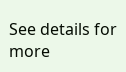See details for more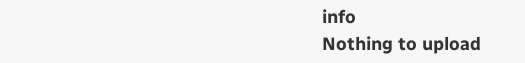info
Nothing to upload